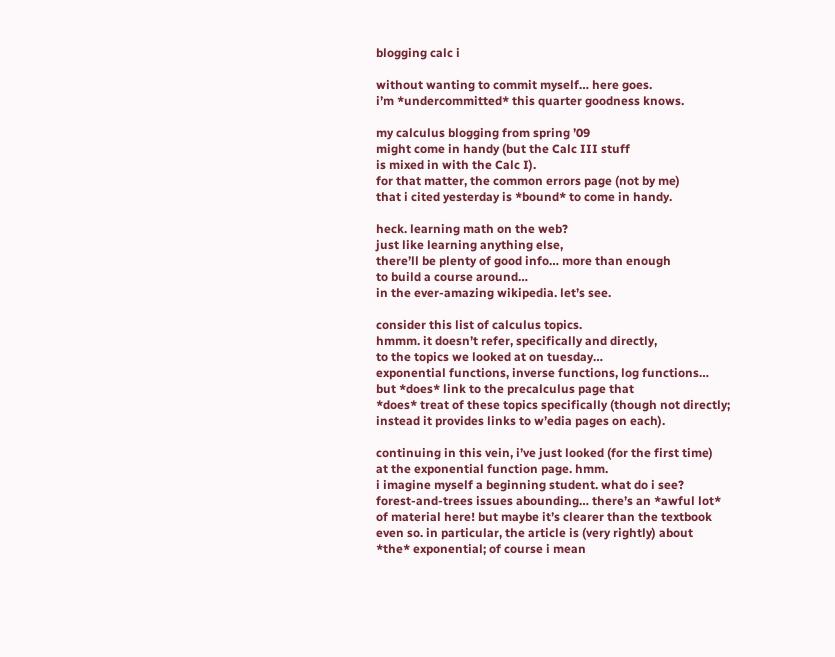blogging calc i

without wanting to commit myself… here goes.
i’m *undercommitted* this quarter goodness knows.

my calculus blogging from spring ’09
might come in handy (but the Calc III stuff
is mixed in with the Calc I).
for that matter, the common errors page (not by me)
that i cited yesterday is *bound* to come in handy.

heck. learning math on the web?
just like learning anything else,
there’ll be plenty of good info… more than enough
to build a course around…
in the ever-amazing wikipedia. let’s see.

consider this list of calculus topics.
hmmm. it doesn’t refer, specifically and directly,
to the topics we looked at on tuesday…
exponential functions, inverse functions, log functions…
but *does* link to the precalculus page that
*does* treat of these topics specifically (though not directly;
instead it provides links to w’edia pages on each).

continuing in this vein, i’ve just looked (for the first time)
at the exponential function page. hmm.
i imagine myself a beginning student. what do i see?
forest-and-trees issues abounding… there’s an *awful lot*
of material here! but maybe it’s clearer than the textbook
even so. in particular, the article is (very rightly) about
*the* exponential; of course i mean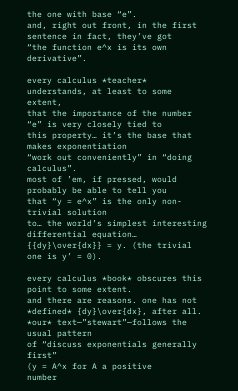the one with base “e”.
and, right out front, in the first sentence in fact, they’ve got
“the function e^x is its own derivative”.

every calculus *teacher* understands, at least to some extent,
that the importance of the number “e” is very closely tied to
this property… it’s the base that makes exponentiation
“work out conveniently” in “doing calculus”.
most of ’em, if pressed, would probably be able to tell you
that “y = e^x” is the only non-trivial solution
to… the world’s simplest interesting differential equation…
{{dy}\over{dx}} = y. (the trivial one is y’ = 0).

every calculus *book* obscures this point to some extent.
and there are reasons. one has not *defined* {dy}\over{dx}, after all.
*our* text—”stewart”—follows the usual pattern
of “discuss exponentials generally first”
(y = A^x for A a positive
number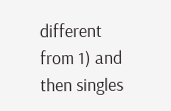different from 1) and then singles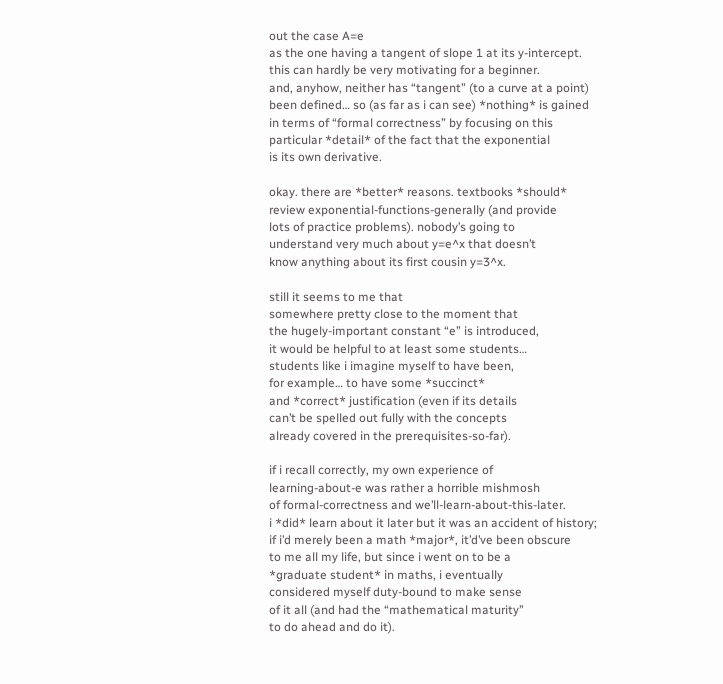out the case A=e
as the one having a tangent of slope 1 at its y-intercept.
this can hardly be very motivating for a beginner.
and, anyhow, neither has “tangent” (to a curve at a point)
been defined… so (as far as i can see) *nothing* is gained
in terms of “formal correctness” by focusing on this
particular *detail* of the fact that the exponential
is its own derivative.

okay. there are *better* reasons. textbooks *should*
review exponential-functions-generally (and provide
lots of practice problems). nobody’s going to
understand very much about y=e^x that doesn’t
know anything about its first cousin y=3^x.

still it seems to me that
somewhere pretty close to the moment that
the hugely-important constant “e” is introduced,
it would be helpful to at least some students…
students like i imagine myself to have been,
for example… to have some *succinct*
and *correct* justification (even if its details
can’t be spelled out fully with the concepts
already covered in the prerequisites-so-far).

if i recall correctly, my own experience of
learning-about-e was rather a horrible mishmosh
of formal-correctness and we’ll-learn-about-this-later.
i *did* learn about it later but it was an accident of history;
if i’d merely been a math *major*, it’d’ve been obscure
to me all my life, but since i went on to be a
*graduate student* in maths, i eventually
considered myself duty-bound to make sense
of it all (and had the “mathematical maturity”
to do ahead and do it).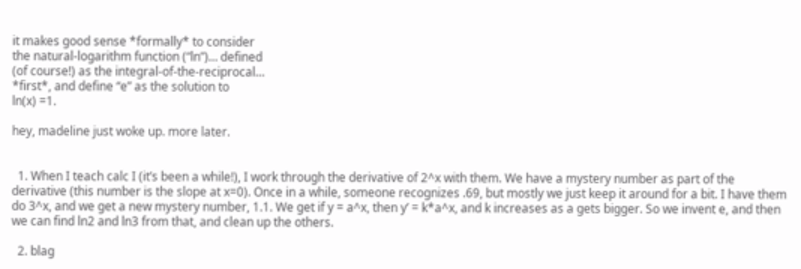it makes good sense *formally* to consider
the natural-logarithm function (“ln”)… defined
(of course!) as the integral-of-the-reciprocal…
*first*, and define “e” as the solution to
ln(x) =1.

hey, madeline just woke up. more later.


  1. When I teach calc I (it’s been a while!), I work through the derivative of 2^x with them. We have a mystery number as part of the derivative (this number is the slope at x=0). Once in a while, someone recognizes .69, but mostly we just keep it around for a bit. I have them do 3^x, and we get a new mystery number, 1.1. We get if y = a^x, then y’ = k*a^x, and k increases as a gets bigger. So we invent e, and then we can find ln2 and ln3 from that, and clean up the others.

  2. blag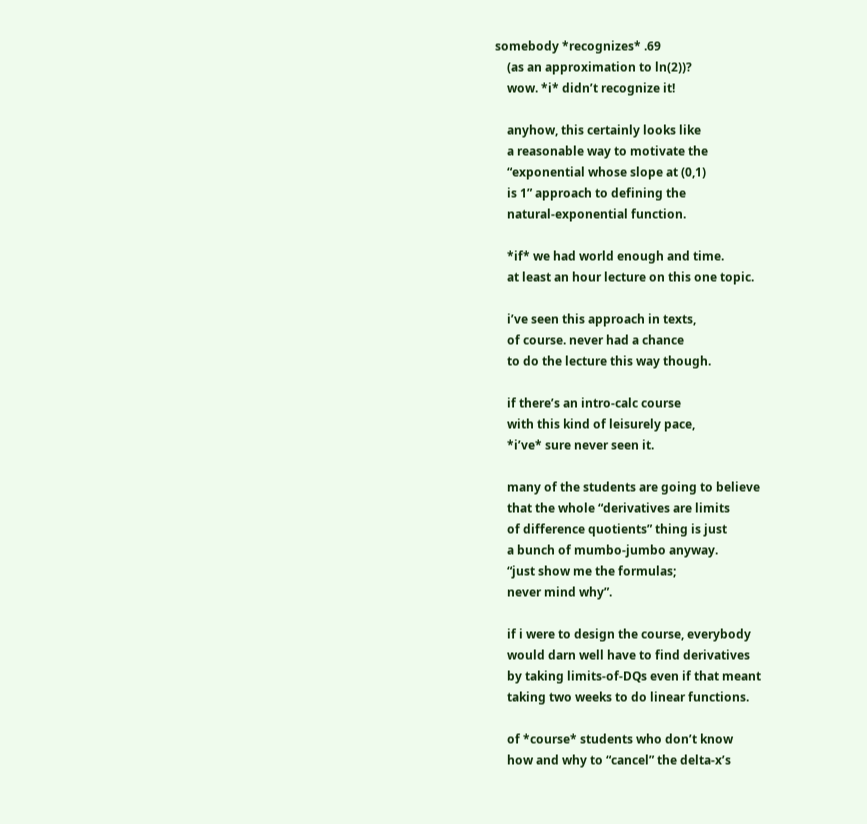somebody *recognizes* .69
    (as an approximation to ln(2))?
    wow. *i* didn’t recognize it!

    anyhow, this certainly looks like
    a reasonable way to motivate the
    “exponential whose slope at (0,1)
    is 1” approach to defining the
    natural-exponential function.

    *if* we had world enough and time.
    at least an hour lecture on this one topic.

    i’ve seen this approach in texts,
    of course. never had a chance
    to do the lecture this way though.

    if there’s an intro-calc course
    with this kind of leisurely pace,
    *i’ve* sure never seen it.

    many of the students are going to believe
    that the whole “derivatives are limits
    of difference quotients” thing is just
    a bunch of mumbo-jumbo anyway.
    “just show me the formulas;
    never mind why”.

    if i were to design the course, everybody
    would darn well have to find derivatives
    by taking limits-of-DQs even if that meant
    taking two weeks to do linear functions.

    of *course* students who don’t know
    how and why to “cancel” the delta-x’s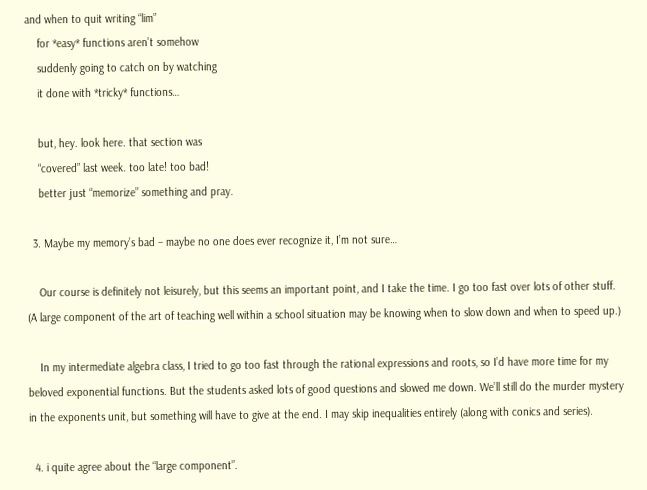and when to quit writing “lim”
    for *easy* functions aren’t somehow
    suddenly going to catch on by watching
    it done with *tricky* functions…

    but, hey. look here. that section was
    “covered” last week. too late! too bad!
    better just “memorize” something and pray.

  3. Maybe my memory’s bad – maybe no one does ever recognize it, I’m not sure…

    Our course is definitely not leisurely, but this seems an important point, and I take the time. I go too fast over lots of other stuff. (A large component of the art of teaching well within a school situation may be knowing when to slow down and when to speed up.)

    In my intermediate algebra class, I tried to go too fast through the rational expressions and roots, so I’d have more time for my beloved exponential functions. But the students asked lots of good questions and slowed me down. We’ll still do the murder mystery in the exponents unit, but something will have to give at the end. I may skip inequalities entirely (along with conics and series).

  4. i quite agree about the “large component”.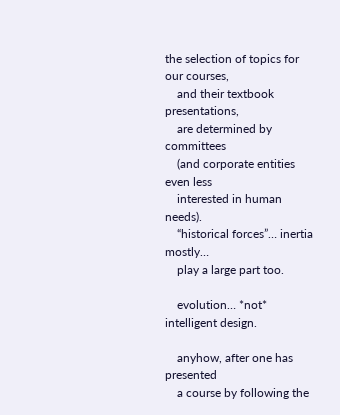the selection of topics for our courses,
    and their textbook presentations,
    are determined by committees
    (and corporate entities even less
    interested in human needs).
    “historical forces”… inertia mostly…
    play a large part too.

    evolution… *not* intelligent design.

    anyhow, after one has presented
    a course by following the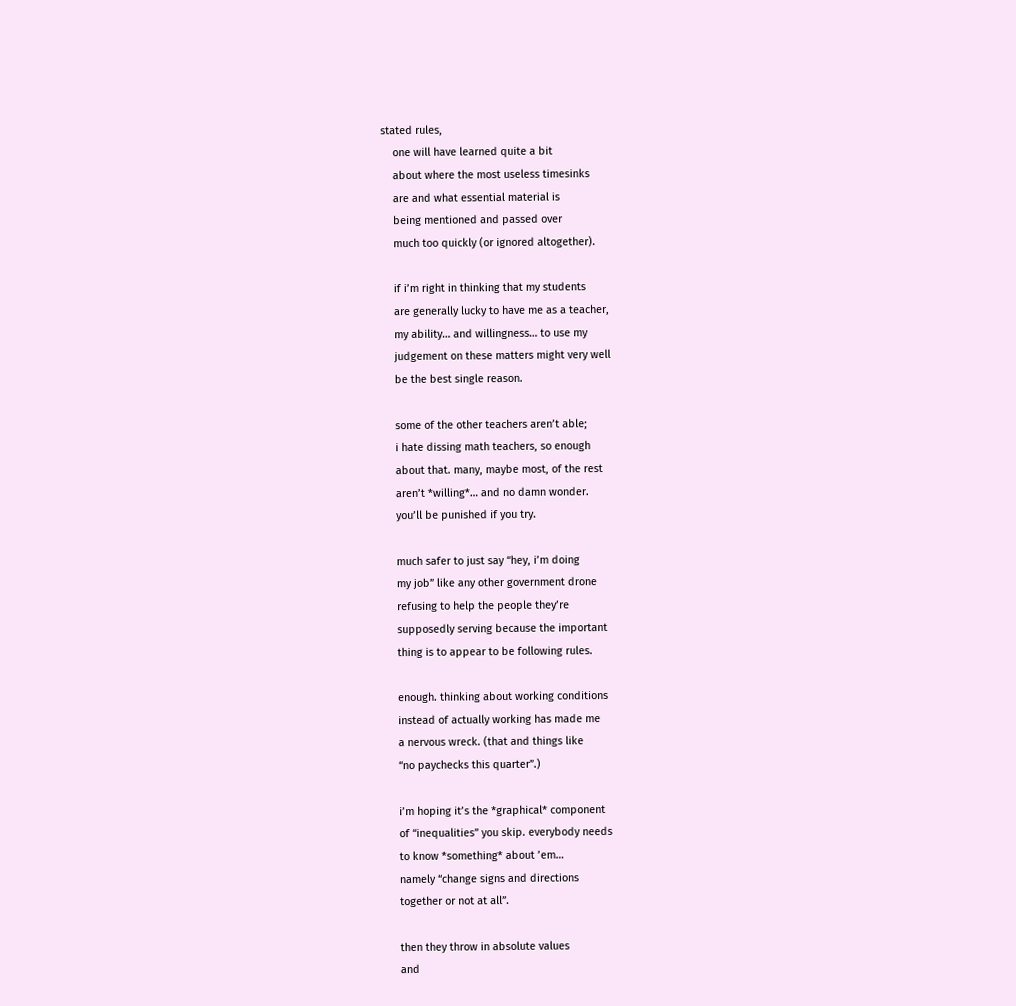stated rules,
    one will have learned quite a bit
    about where the most useless timesinks
    are and what essential material is
    being mentioned and passed over
    much too quickly (or ignored altogether).

    if i’m right in thinking that my students
    are generally lucky to have me as a teacher,
    my ability… and willingness… to use my
    judgement on these matters might very well
    be the best single reason.

    some of the other teachers aren’t able;
    i hate dissing math teachers, so enough
    about that. many, maybe most, of the rest
    aren’t *willing*… and no damn wonder.
    you’ll be punished if you try.

    much safer to just say “hey, i’m doing
    my job” like any other government drone
    refusing to help the people they’re
    supposedly serving because the important
    thing is to appear to be following rules.

    enough. thinking about working conditions
    instead of actually working has made me
    a nervous wreck. (that and things like
    “no paychecks this quarter”.)

    i’m hoping it’s the *graphical* component
    of “inequalities” you skip. everybody needs
    to know *something* about ’em…
    namely “change signs and directions
    together or not at all”.

    then they throw in absolute values
    and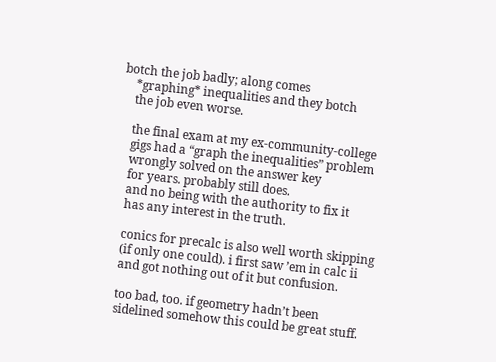botch the job badly; along comes
    *graphing* inequalities and they botch
    the job even worse.

    the final exam at my ex-community-college
    gigs had a “graph the inequalities” problem
    wrongly solved on the answer key
    for years. probably still does.
    and no being with the authority to fix it
    has any interest in the truth.

    conics for precalc is also well worth skipping
    (if only one could). i first saw ’em in calc ii
    and got nothing out of it but confusion.

    too bad, too. if geometry hadn’t been
    sidelined somehow this could be great stuff.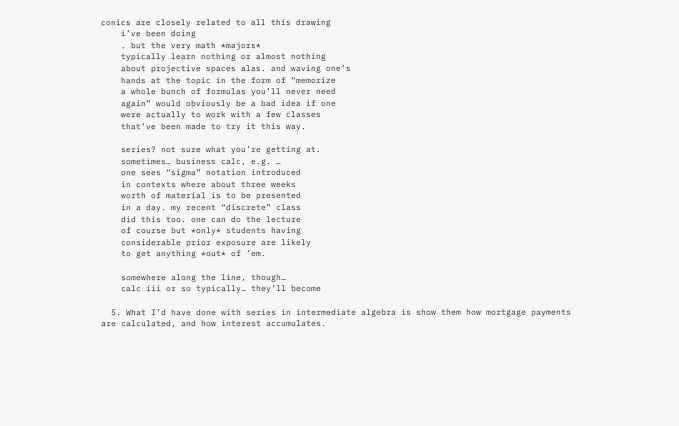conics are closely related to all this drawing
    i’ve been doing
    . but the very math *majors*
    typically learn nothing or almost nothing
    about projective spaces alas. and waving one’s
    hands at the topic in the form of “memorize
    a whole bunch of formulas you’ll never need
    again” would obviously be a bad idea if one
    were actually to work with a few classes
    that’ve been made to try it this way.

    series? not sure what you’re getting at.
    sometimes… business calc, e.g. …
    one sees “sigma” notation introduced
    in contexts where about three weeks
    worth of material is to be presented
    in a day. my recent “discrete” class
    did this too. one can do the lecture
    of course but *only* students having
    considerable prior exposure are likely
    to get anything *out* of ’em.

    somewhere along the line, though…
    calc iii or so typically… they’ll become

  5. What I’d have done with series in intermediate algebra is show them how mortgage payments are calculated, and how interest accumulates.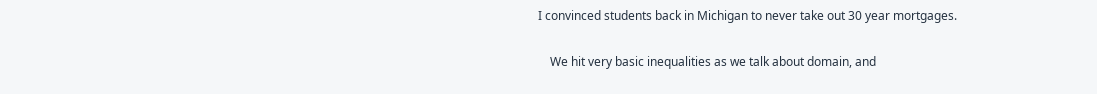I convinced students back in Michigan to never take out 30 year mortgages.

    We hit very basic inequalities as we talk about domain, and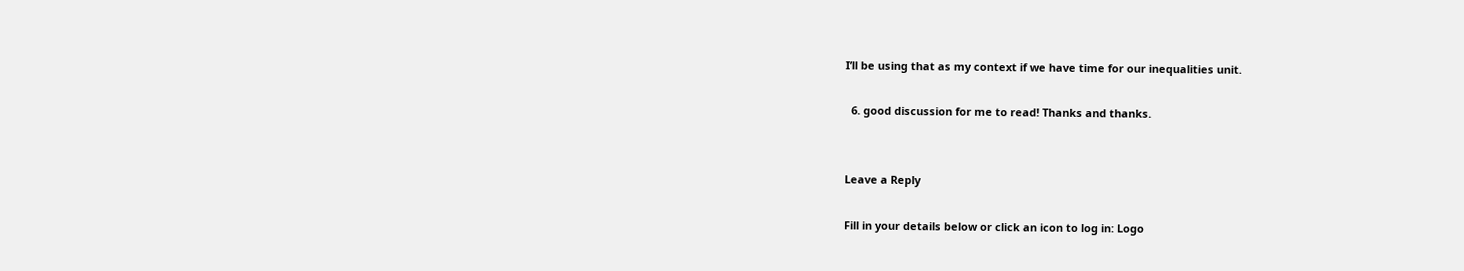I’ll be using that as my context if we have time for our inequalities unit.

  6. good discussion for me to read! Thanks and thanks.


Leave a Reply

Fill in your details below or click an icon to log in: Logo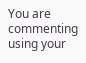You are commenting using your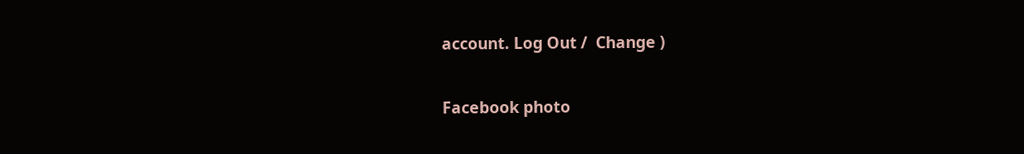account. Log Out /  Change )

Facebook photo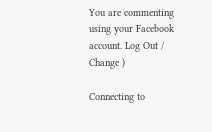You are commenting using your Facebook account. Log Out /  Change )

Connecting to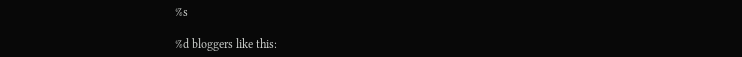%s

%d bloggers like this: